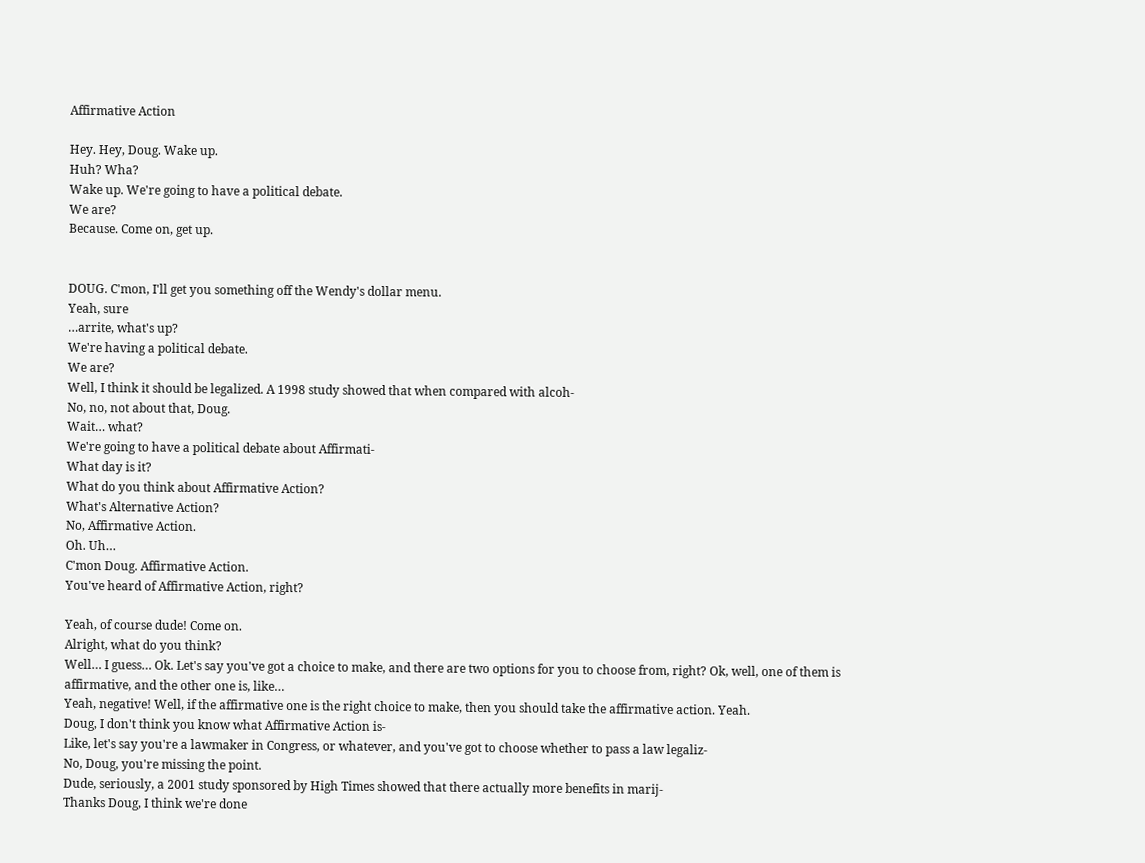Affirmative Action

Hey. Hey, Doug. Wake up.
Huh? Wha?
Wake up. We're going to have a political debate.
We are?
Because. Come on, get up.


DOUG. C'mon, I'll get you something off the Wendy's dollar menu.
Yeah, sure
…arrite, what's up?
We're having a political debate.
We are?
Well, I think it should be legalized. A 1998 study showed that when compared with alcoh-
No, no, not about that, Doug.
Wait… what?
We're going to have a political debate about Affirmati-
What day is it?
What do you think about Affirmative Action?
What's Alternative Action?
No, Affirmative Action.
Oh. Uh…
C'mon Doug. Affirmative Action.
You've heard of Affirmative Action, right?

Yeah, of course dude! Come on.
Alright, what do you think?
Well… I guess… Ok. Let's say you've got a choice to make, and there are two options for you to choose from, right? Ok, well, one of them is affirmative, and the other one is, like…
Yeah, negative! Well, if the affirmative one is the right choice to make, then you should take the affirmative action. Yeah.
Doug, I don't think you know what Affirmative Action is-
Like, let's say you're a lawmaker in Congress, or whatever, and you've got to choose whether to pass a law legaliz-
No, Doug, you're missing the point.
Dude, seriously, a 2001 study sponsored by High Times showed that there actually more benefits in marij-
Thanks Doug, I think we're done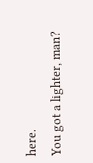here.
You got a lighter, man?